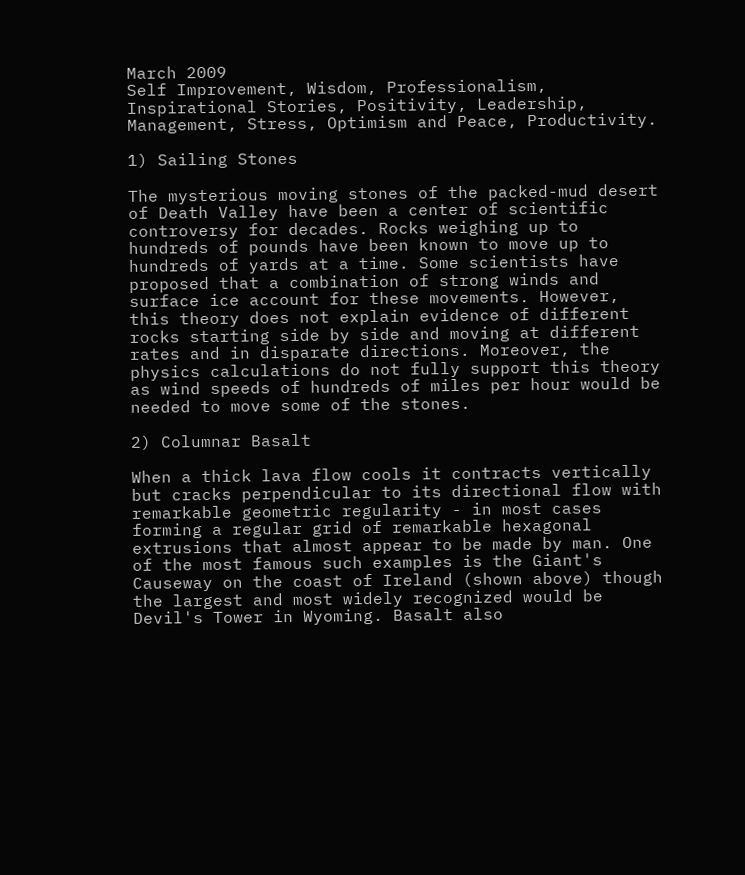March 2009
Self Improvement, Wisdom, Professionalism, Inspirational Stories, Positivity, Leadership, Management, Stress, Optimism and Peace, Productivity.

1) Sailing Stones

The mysterious moving stones of the packed-mud desert of Death Valley have been a center of scientific controversy for decades. Rocks weighing up to hundreds of pounds have been known to move up to hundreds of yards at a time. Some scientists have proposed that a combination of strong winds and surface ice account for these movements. However, this theory does not explain evidence of different rocks starting side by side and moving at different rates and in disparate directions. Moreover, the physics calculations do not fully support this theory as wind speeds of hundreds of miles per hour would be needed to move some of the stones.

2) Columnar Basalt

When a thick lava flow cools it contracts vertically but cracks perpendicular to its directional flow with remarkable geometric regularity - in most cases forming a regular grid of remarkable hexagonal extrusions that almost appear to be made by man. One of the most famous such examples is the Giant's Causeway on the coast of Ireland (shown above) though the largest and most widely recognized would be Devil's Tower in Wyoming. Basalt also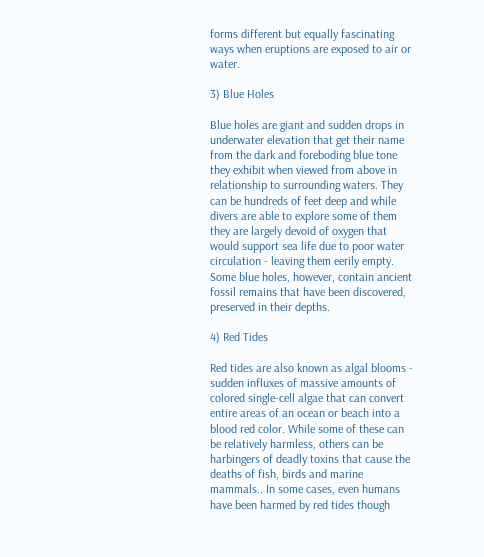forms different but equally fascinating ways when eruptions are exposed to air or water.

3) Blue Holes

Blue holes are giant and sudden drops in underwater elevation that get their name from the dark and foreboding blue tone they exhibit when viewed from above in relationship to surrounding waters. They can be hundreds of feet deep and while divers are able to explore some of them they are largely devoid of oxygen that would support sea life due to poor water circulation - leaving them eerily empty. Some blue holes, however, contain ancient fossil remains that have been discovered, preserved in their depths.

4) Red Tides

Red tides are also known as algal blooms - sudden influxes of massive amounts of colored single-cell algae that can convert entire areas of an ocean or beach into a blood red color. While some of these can be relatively harmless, others can be harbingers of deadly toxins that cause the deaths of fish, birds and marine mammals.. In some cases, even humans have been harmed by red tides though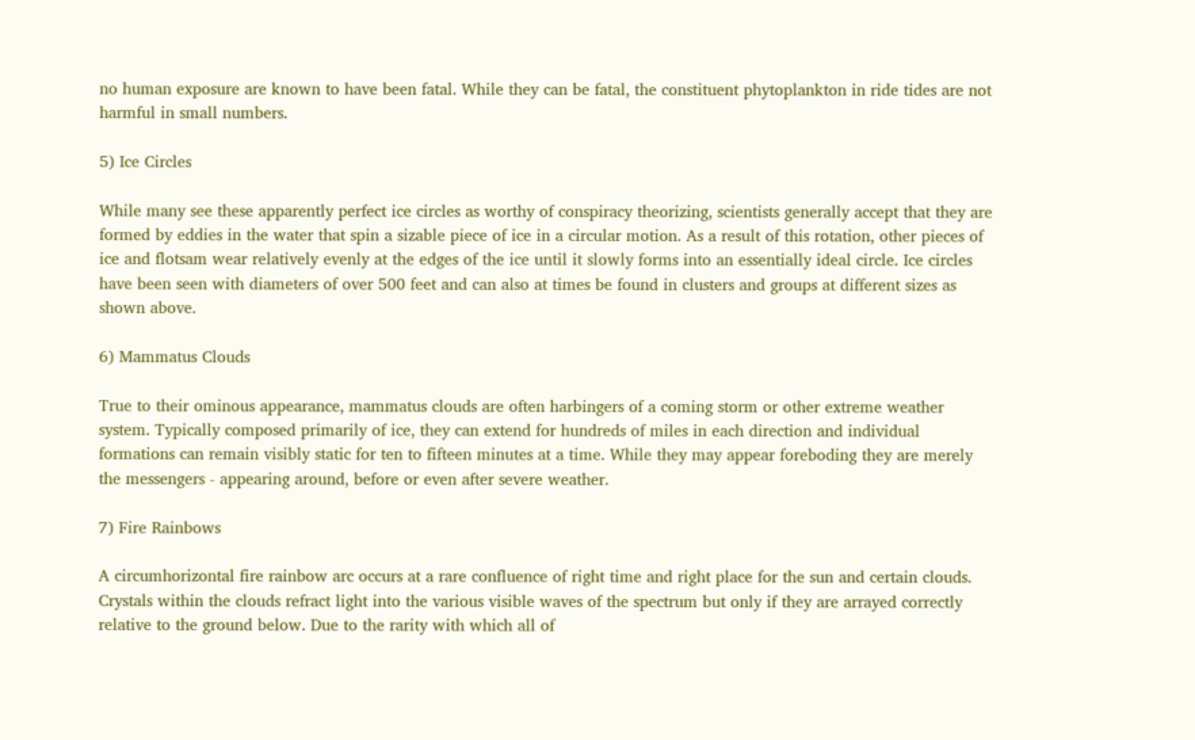no human exposure are known to have been fatal. While they can be fatal, the constituent phytoplankton in ride tides are not harmful in small numbers.

5) Ice Circles

While many see these apparently perfect ice circles as worthy of conspiracy theorizing, scientists generally accept that they are formed by eddies in the water that spin a sizable piece of ice in a circular motion. As a result of this rotation, other pieces of ice and flotsam wear relatively evenly at the edges of the ice until it slowly forms into an essentially ideal circle. Ice circles have been seen with diameters of over 500 feet and can also at times be found in clusters and groups at different sizes as shown above.

6) Mammatus Clouds

True to their ominous appearance, mammatus clouds are often harbingers of a coming storm or other extreme weather system. Typically composed primarily of ice, they can extend for hundreds of miles in each direction and individual formations can remain visibly static for ten to fifteen minutes at a time. While they may appear foreboding they are merely the messengers - appearing around, before or even after severe weather.

7) Fire Rainbows

A circumhorizontal fire rainbow arc occurs at a rare confluence of right time and right place for the sun and certain clouds. Crystals within the clouds refract light into the various visible waves of the spectrum but only if they are arrayed correctly relative to the ground below. Due to the rarity with which all of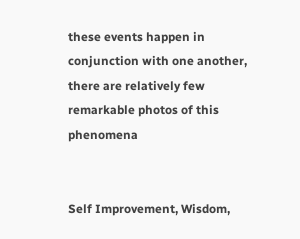these events happen in conjunction with one another, there are relatively few remarkable photos of this phenomena


Self Improvement, Wisdom,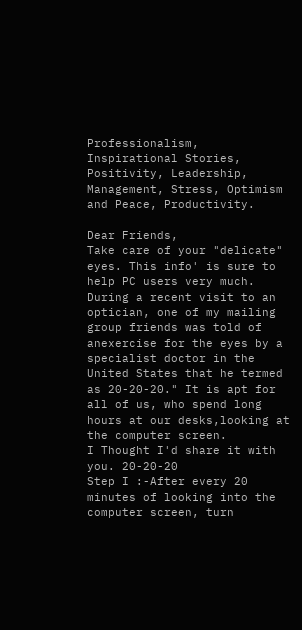Professionalism, Inspirational Stories, Positivity, Leadership, Management, Stress, Optimism and Peace, Productivity.

Dear Friends,
Take care of your "delicate" eyes. This info' is sure to help PC users very much. During a recent visit to an optician, one of my mailing group friends was told of anexercise for the eyes by a specialist doctor in the United States that he termed as 20-20-20." It is apt for all of us, who spend long hours at our desks,looking at the computer screen.
I Thought I'd share it with you. 20-20-20
Step I :-After every 20 minutes of looking into the computer screen, turn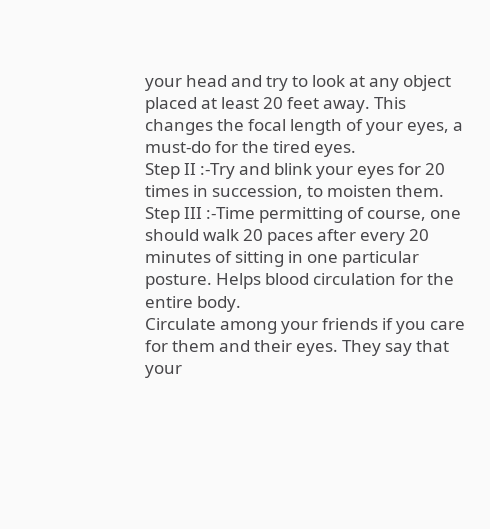your head and try to look at any object placed at least 20 feet away. This changes the focal length of your eyes, a must-do for the tired eyes.
Step II :-Try and blink your eyes for 20 times in succession, to moisten them.
Step III :-Time permitting of course, one should walk 20 paces after every 20 minutes of sitting in one particular posture. Helps blood circulation for the entire body.
Circulate among your friends if you care for them and their eyes. They say that your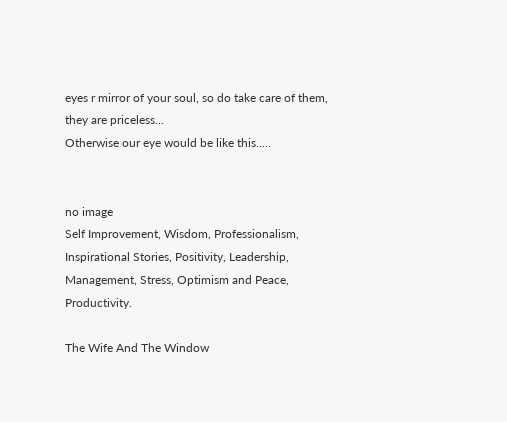eyes r mirror of your soul, so do take care of them, they are priceless...
Otherwise our eye would be like this.....


no image
Self Improvement, Wisdom, Professionalism, Inspirational Stories, Positivity, Leadership, Management, Stress, Optimism and Peace, Productivity.

The Wife And The Window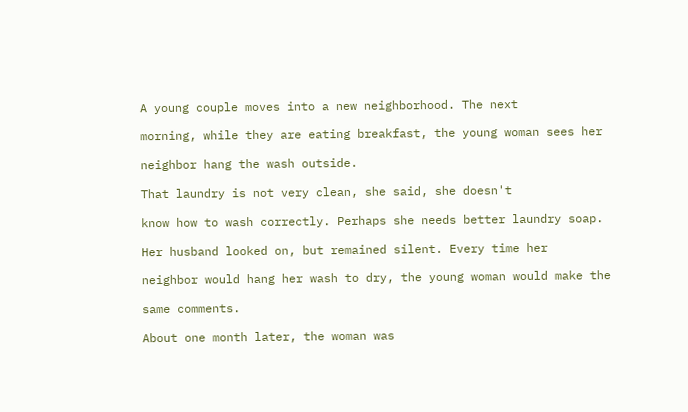A young couple moves into a new neighborhood. The next

morning, while they are eating breakfast, the young woman sees her

neighbor hang the wash outside.

That laundry is not very clean, she said, she doesn't

know how to wash correctly. Perhaps she needs better laundry soap.

Her husband looked on, but remained silent. Every time her

neighbor would hang her wash to dry, the young woman would make the

same comments.

About one month later, the woman was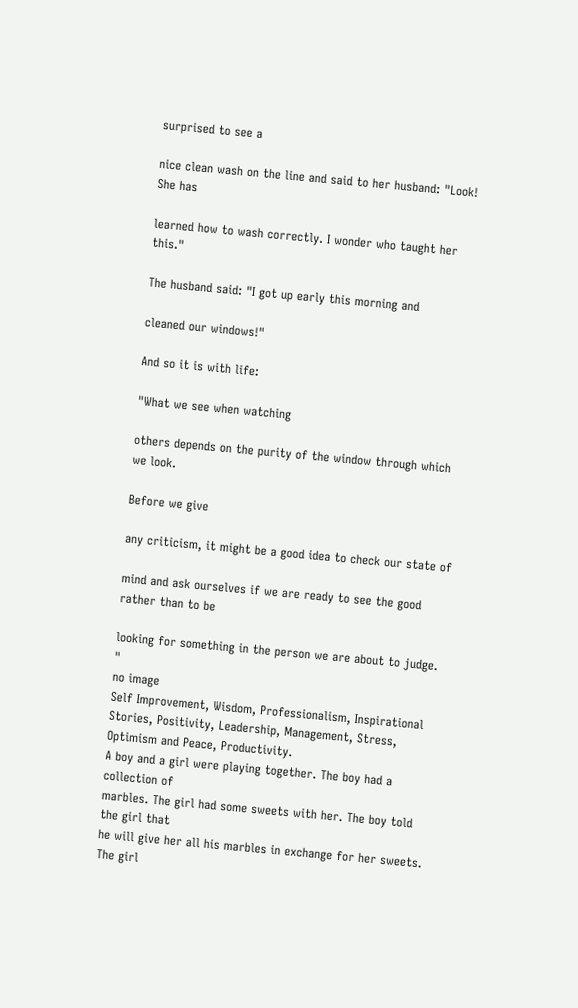surprised to see a

nice clean wash on the line and said to her husband: "Look! She has

learned how to wash correctly. I wonder who taught her this."

The husband said: "I got up early this morning and

cleaned our windows!"

And so it is with life:

"What we see when watching

others depends on the purity of the window through which we look.

Before we give

any criticism, it might be a good idea to check our state of

mind and ask ourselves if we are ready to see the good rather than to be

looking for something in the person we are about to judge. "
no image
Self Improvement, Wisdom, Professionalism, Inspirational Stories, Positivity, Leadership, Management, Stress, Optimism and Peace, Productivity.
A boy and a girl were playing together. The boy had a collection of
marbles. The girl had some sweets with her. The boy told the girl that
he will give her all his marbles in exchange for her sweets. The girl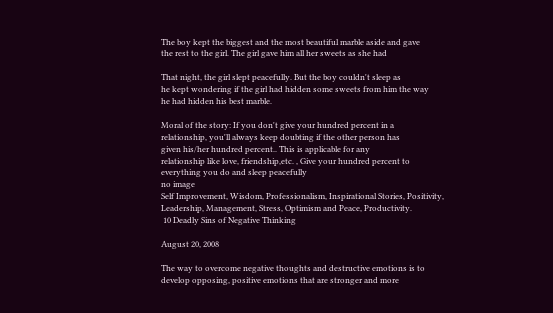The boy kept the biggest and the most beautiful marble aside and gave
the rest to the girl. The girl gave him all her sweets as she had

That night, the girl slept peacefully. But the boy couldn't sleep as
he kept wondering if the girl had hidden some sweets from him the way
he had hidden his best marble.

Moral of the story: If you don't give your hundred percent in a
relationship, you'll always keep doubting if the other person has
given his/her hundred percent.. This is applicable for any
relationship like love, friendship,etc. , Give your hundred percent to
everything you do and sleep peacefully
no image
Self Improvement, Wisdom, Professionalism, Inspirational Stories, Positivity, Leadership, Management, Stress, Optimism and Peace, Productivity.
 10 Deadly Sins of Negative Thinking

August 20, 2008

The way to overcome negative thoughts and destructive emotions is to
develop opposing, positive emotions that are stronger and more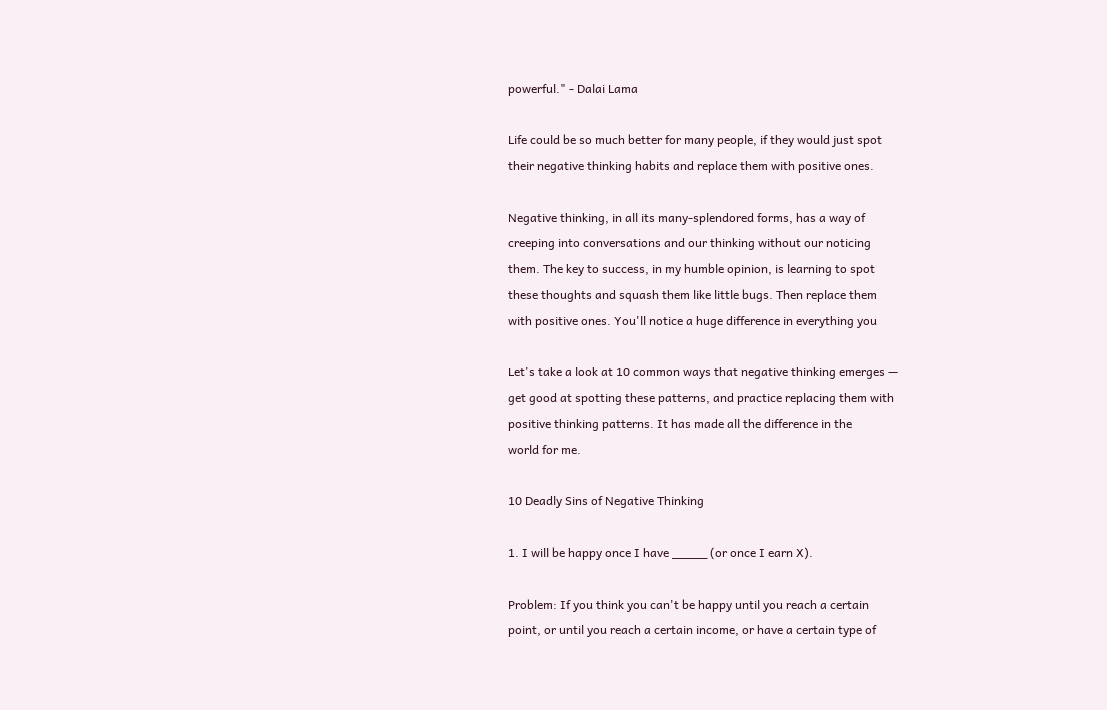powerful." - Dalai Lama

Life could be so much better for many people, if they would just spot
their negative thinking habits and replace them with positive ones.

Negative thinking, in all its many-splendored forms, has a way of
creeping into conversations and our thinking without our noticing
them. The key to success, in my humble opinion, is learning to spot
these thoughts and squash them like little bugs. Then replace them
with positive ones. You'll notice a huge difference in everything you

Let's take a look at 10 common ways that negative thinking emerges —
get good at spotting these patterns, and practice replacing them with
positive thinking patterns. It has made all the difference in the
world for me.

10 Deadly Sins of Negative Thinking

1. I will be happy once I have _____ (or once I earn X).

Problem: If you think you can't be happy until you reach a certain
point, or until you reach a certain income, or have a certain type of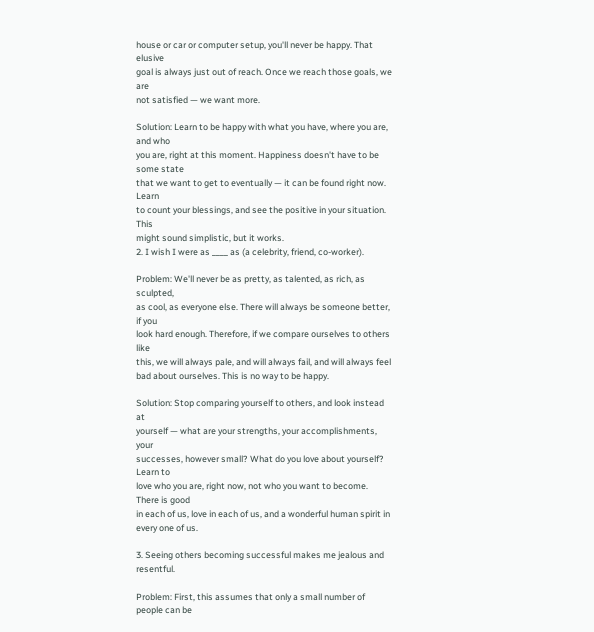house or car or computer setup, you'll never be happy. That elusive
goal is always just out of reach. Once we reach those goals, we are
not satisfied — we want more.

Solution: Learn to be happy with what you have, where you are, and who
you are, right at this moment. Happiness doesn't have to be some state
that we want to get to eventually — it can be found right now. Learn
to count your blessings, and see the positive in your situation. This
might sound simplistic, but it works.
2. I wish I were as ____ as (a celebrity, friend, co-worker).

Problem: We'll never be as pretty, as talented, as rich, as sculpted,
as cool, as everyone else. There will always be someone better, if you
look hard enough. Therefore, if we compare ourselves to others like
this, we will always pale, and will always fail, and will always feel
bad about ourselves. This is no way to be happy.

Solution: Stop comparing yourself to others, and look instead at
yourself — what are your strengths, your accomplishments, your
successes, however small? What do you love about yourself? Learn to
love who you are, right now, not who you want to become. There is good
in each of us, love in each of us, and a wonderful human spirit in
every one of us.

3. Seeing others becoming successful makes me jealous and resentful.

Problem: First, this assumes that only a small number of people can be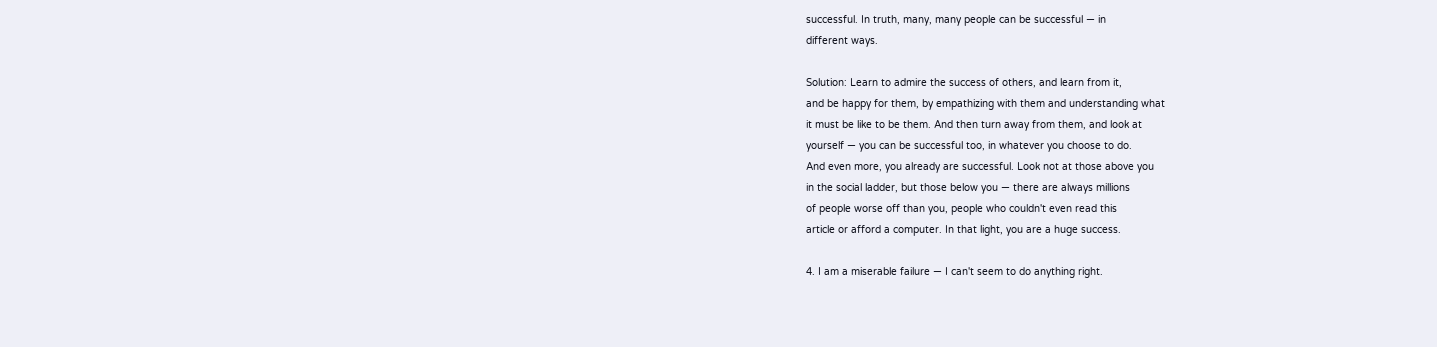successful. In truth, many, many people can be successful — in
different ways.

Solution: Learn to admire the success of others, and learn from it,
and be happy for them, by empathizing with them and understanding what
it must be like to be them. And then turn away from them, and look at
yourself — you can be successful too, in whatever you choose to do.
And even more, you already are successful. Look not at those above you
in the social ladder, but those below you — there are always millions
of people worse off than you, people who couldn't even read this
article or afford a computer. In that light, you are a huge success.

4. I am a miserable failure — I can't seem to do anything right.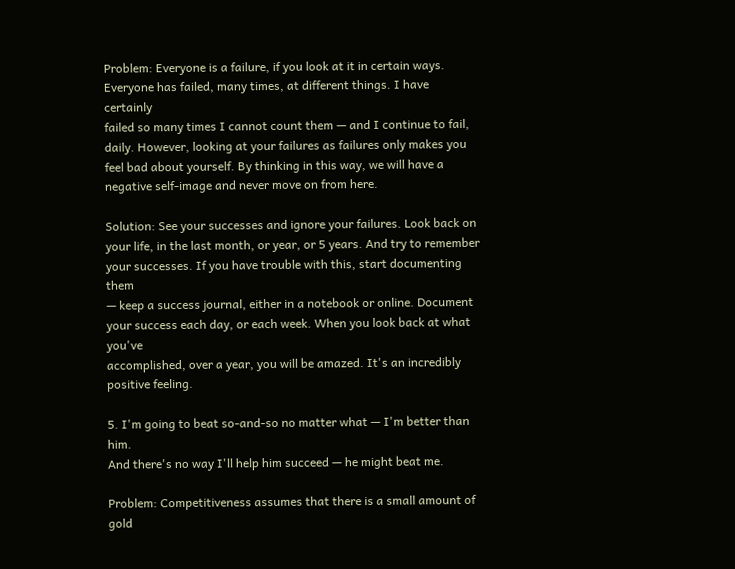Problem: Everyone is a failure, if you look at it in certain ways.
Everyone has failed, many times, at different things. I have certainly
failed so many times I cannot count them — and I continue to fail,
daily. However, looking at your failures as failures only makes you
feel bad about yourself. By thinking in this way, we will have a
negative self-image and never move on from here.

Solution: See your successes and ignore your failures. Look back on
your life, in the last month, or year, or 5 years. And try to remember
your successes. If you have trouble with this, start documenting them
— keep a success journal, either in a notebook or online. Document
your success each day, or each week. When you look back at what you've
accomplished, over a year, you will be amazed. It's an incredibly
positive feeling.

5. I'm going to beat so-and-so no matter what — I'm better than him.
And there's no way I'll help him succeed — he might beat me.

Problem: Competitiveness assumes that there is a small amount of gold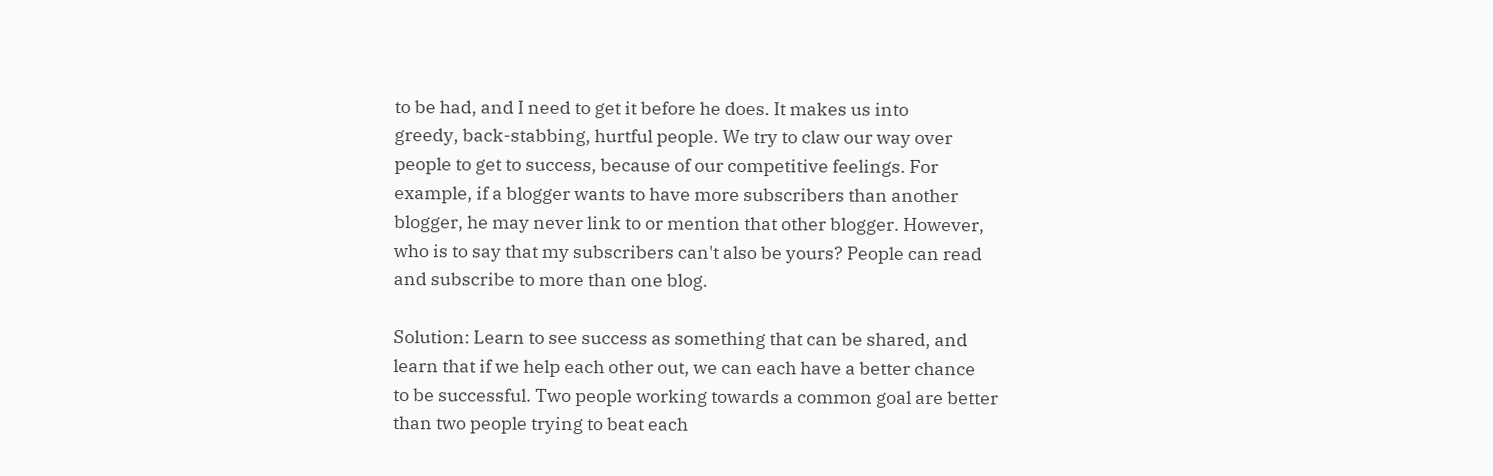to be had, and I need to get it before he does. It makes us into
greedy, back-stabbing, hurtful people. We try to claw our way over
people to get to success, because of our competitive feelings. For
example, if a blogger wants to have more subscribers than another
blogger, he may never link to or mention that other blogger. However,
who is to say that my subscribers can't also be yours? People can read
and subscribe to more than one blog.

Solution: Learn to see success as something that can be shared, and
learn that if we help each other out, we can each have a better chance
to be successful. Two people working towards a common goal are better
than two people trying to beat each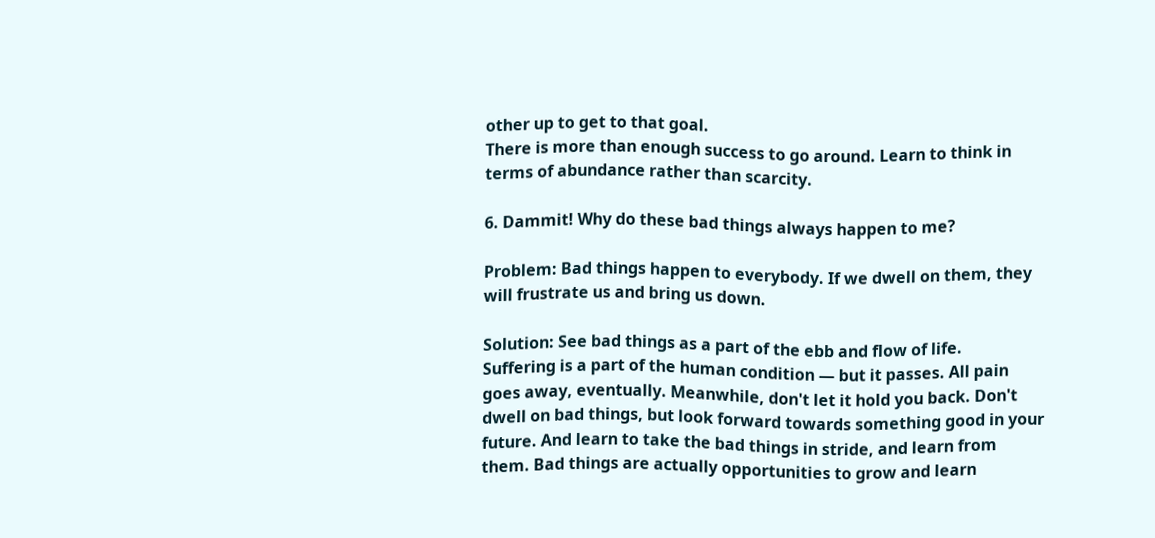other up to get to that goal.
There is more than enough success to go around. Learn to think in
terms of abundance rather than scarcity.

6. Dammit! Why do these bad things always happen to me?

Problem: Bad things happen to everybody. If we dwell on them, they
will frustrate us and bring us down.

Solution: See bad things as a part of the ebb and flow of life.
Suffering is a part of the human condition — but it passes. All pain
goes away, eventually. Meanwhile, don't let it hold you back. Don't
dwell on bad things, but look forward towards something good in your
future. And learn to take the bad things in stride, and learn from
them. Bad things are actually opportunities to grow and learn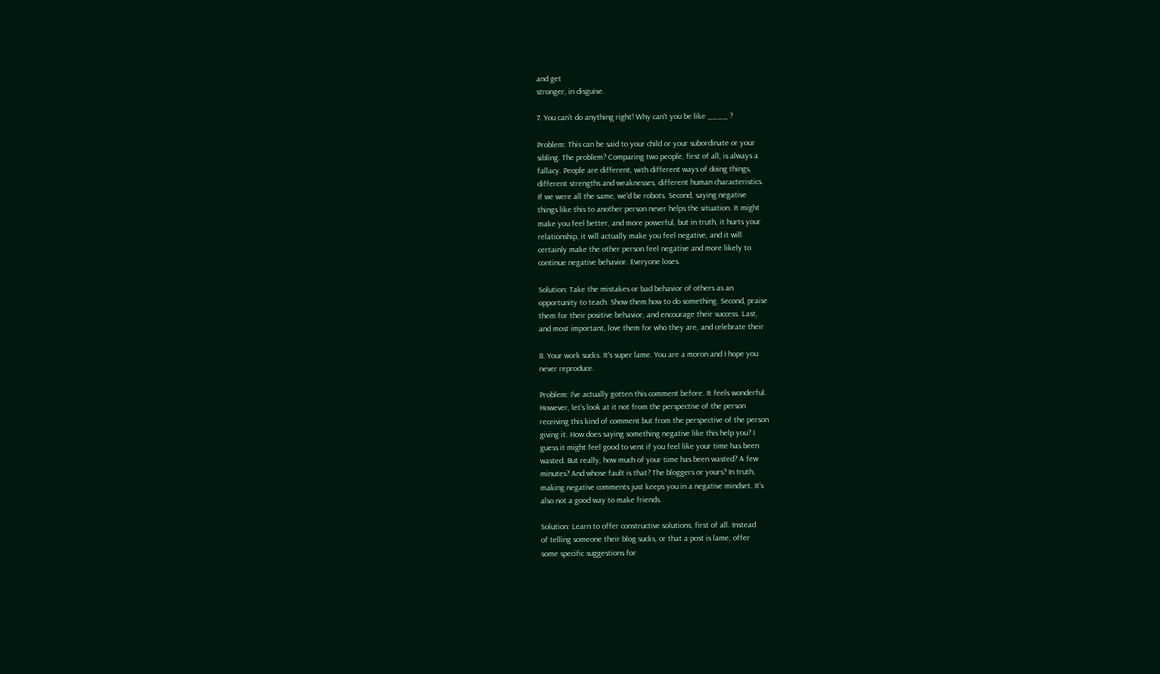and get
stronger, in disguise.

7. You can't do anything right! Why can't you be like ____ ?

Problem: This can be said to your child or your subordinate or your
sibling. The problem? Comparing two people, first of all, is always a
fallacy. People are different, with different ways of doing things,
different strengths and weaknesses, different human characteristics.
If we were all the same, we'd be robots. Second, saying negative
things like this to another person never helps the situation. It might
make you feel better, and more powerful, but in truth, it hurts your
relationship, it will actually make you feel negative, and it will
certainly make the other person feel negative and more likely to
continue negative behavior. Everyone loses.

Solution: Take the mistakes or bad behavior of others as an
opportunity to teach. Show them how to do something. Second, praise
them for their positive behavior, and encourage their success. Last,
and most important, love them for who they are, and celebrate their

8. Your work sucks. It's super lame. You are a moron and I hope you
never reproduce.

Problem: I've actually gotten this comment before. It feels wonderful.
However, let's look at it not from the perspective of the person
receiving this kind of comment but from the perspective of the person
giving it. How does saying something negative like this help you? I
guess it might feel good to vent if you feel like your time has been
wasted. But really, how much of your time has been wasted? A few
minutes? And whose fault is that? The bloggers or yours? In truth,
making negative comments just keeps you in a negative mindset. It's
also not a good way to make friends.

Solution: Learn to offer constructive solutions, first of all. Instead
of telling someone their blog sucks, or that a post is lame, offer
some specific suggestions for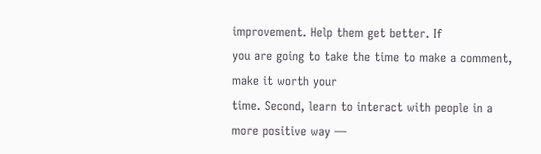improvement. Help them get better. If
you are going to take the time to make a comment, make it worth your
time. Second, learn to interact with people in a more positive way —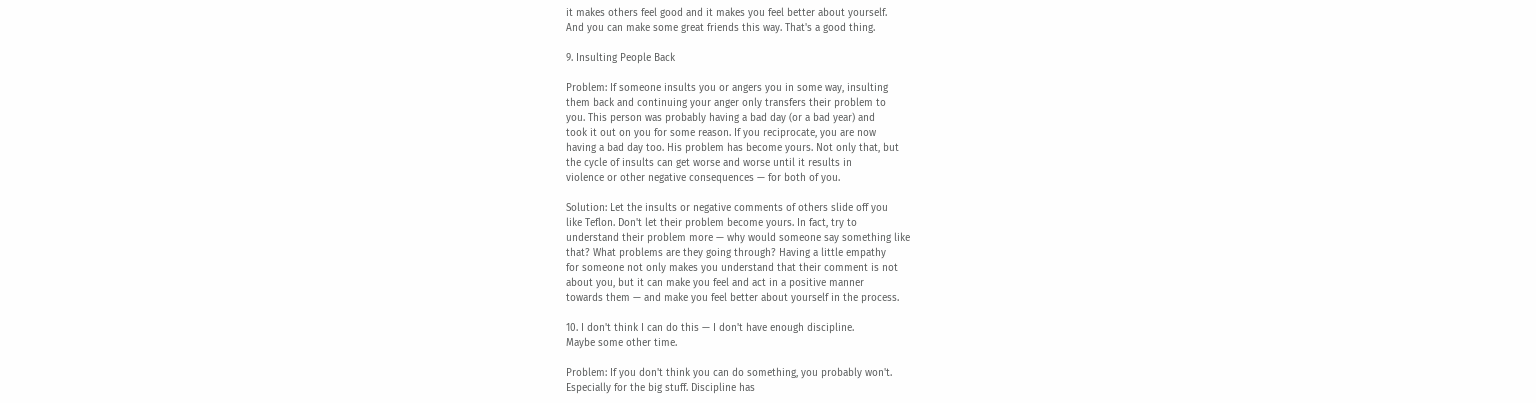it makes others feel good and it makes you feel better about yourself.
And you can make some great friends this way. That's a good thing.

9. Insulting People Back

Problem: If someone insults you or angers you in some way, insulting
them back and continuing your anger only transfers their problem to
you. This person was probably having a bad day (or a bad year) and
took it out on you for some reason. If you reciprocate, you are now
having a bad day too. His problem has become yours. Not only that, but
the cycle of insults can get worse and worse until it results in
violence or other negative consequences — for both of you.

Solution: Let the insults or negative comments of others slide off you
like Teflon. Don't let their problem become yours. In fact, try to
understand their problem more — why would someone say something like
that? What problems are they going through? Having a little empathy
for someone not only makes you understand that their comment is not
about you, but it can make you feel and act in a positive manner
towards them — and make you feel better about yourself in the process.

10. I don't think I can do this — I don't have enough discipline.
Maybe some other time.

Problem: If you don't think you can do something, you probably won't.
Especially for the big stuff. Discipline has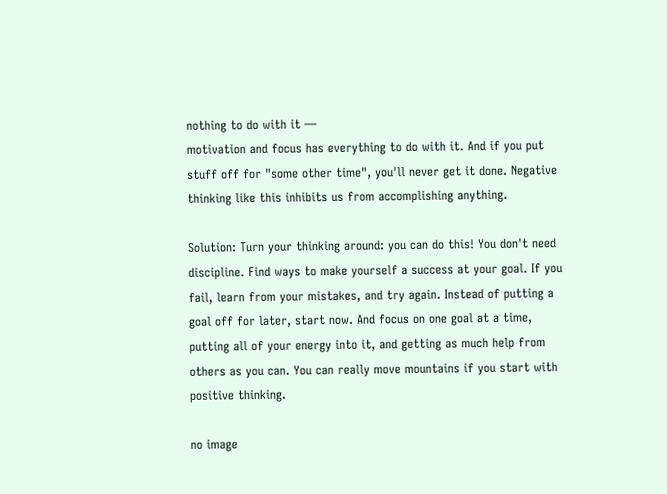nothing to do with it —
motivation and focus has everything to do with it. And if you put
stuff off for "some other time", you'll never get it done. Negative
thinking like this inhibits us from accomplishing anything.

Solution: Turn your thinking around: you can do this! You don't need
discipline. Find ways to make yourself a success at your goal. If you
fail, learn from your mistakes, and try again. Instead of putting a
goal off for later, start now. And focus on one goal at a time,
putting all of your energy into it, and getting as much help from
others as you can. You can really move mountains if you start with
positive thinking.

no image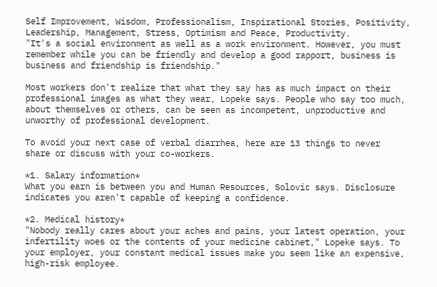Self Improvement, Wisdom, Professionalism, Inspirational Stories, Positivity, Leadership, Management, Stress, Optimism and Peace, Productivity.
"It's a social environment as well as a work environment. However, you must
remember while you can be friendly and develop a good rapport, business is
business and friendship is friendship."

Most workers don't realize that what they say has as much impact on their
professional images as what they wear, Lopeke says. People who say too much,
about themselves or others, can be seen as incompetent, unproductive and
unworthy of professional development.

To avoid your next case of verbal diarrhea, here are 13 things to never
share or discuss with your co-workers.

*1. Salary information*
What you earn is between you and Human Resources, Solovic says. Disclosure
indicates you aren't capable of keeping a confidence.

*2. Medical history*
"Nobody really cares about your aches and pains, your latest operation, your
infertility woes or the contents of your medicine cabinet," Lopeke says. To
your employer, your constant medical issues make you seem like an expensive,
high-risk employee.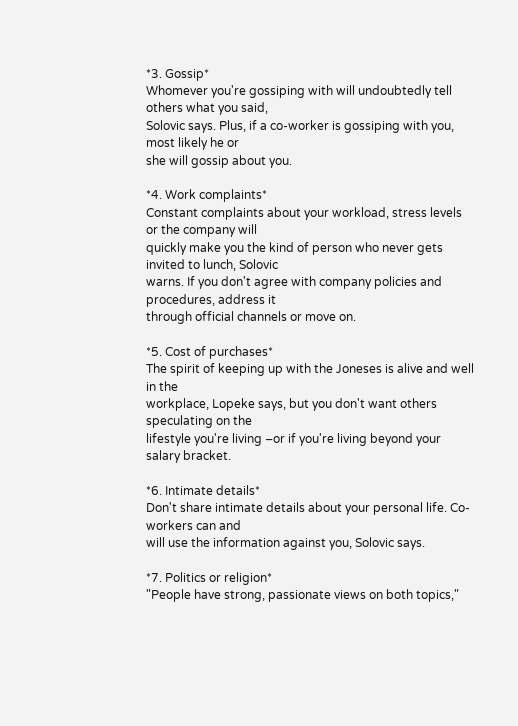*3. Gossip*
Whomever you're gossiping with will undoubtedly tell others what you said,
Solovic says. Plus, if a co-worker is gossiping with you, most likely he or
she will gossip about you.

*4. Work complaints*
Constant complaints about your workload, stress levels or the company will
quickly make you the kind of person who never gets invited to lunch, Solovic
warns. If you don't agree with company policies and procedures, address it
through official channels or move on.

*5. Cost of purchases*
The spirit of keeping up with the Joneses is alive and well in the
workplace, Lopeke says, but you don't want others speculating on the
lifestyle you're living –or if you're living beyond your salary bracket.

*6. Intimate details*
Don't share intimate details about your personal life. Co-workers can and
will use the information against you, Solovic says.

*7. Politics or religion*
"People have strong, passionate views on both topics,"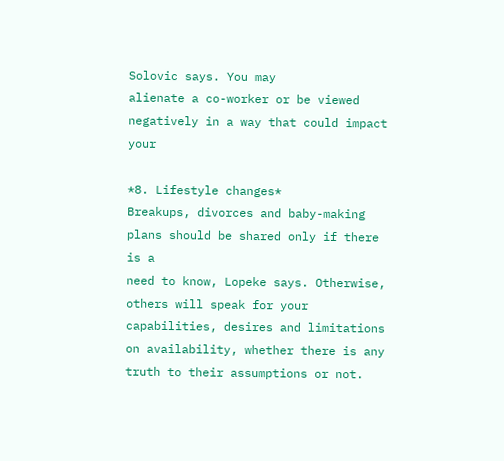Solovic says. You may
alienate a co-worker or be viewed negatively in a way that could impact your

*8. Lifestyle changes*
Breakups, divorces and baby-making plans should be shared only if there is a
need to know, Lopeke says. Otherwise, others will speak for your
capabilities, desires and limitations on availability, whether there is any
truth to their assumptions or not.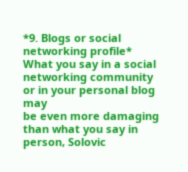*9. Blogs or social networking profile*
What you say in a social networking community or in your personal blog may
be even more damaging than what you say in person, Solovic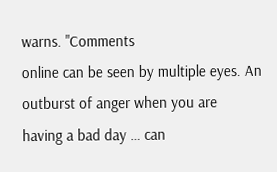warns. "Comments
online can be seen by multiple eyes. An outburst of anger when you are
having a bad day … can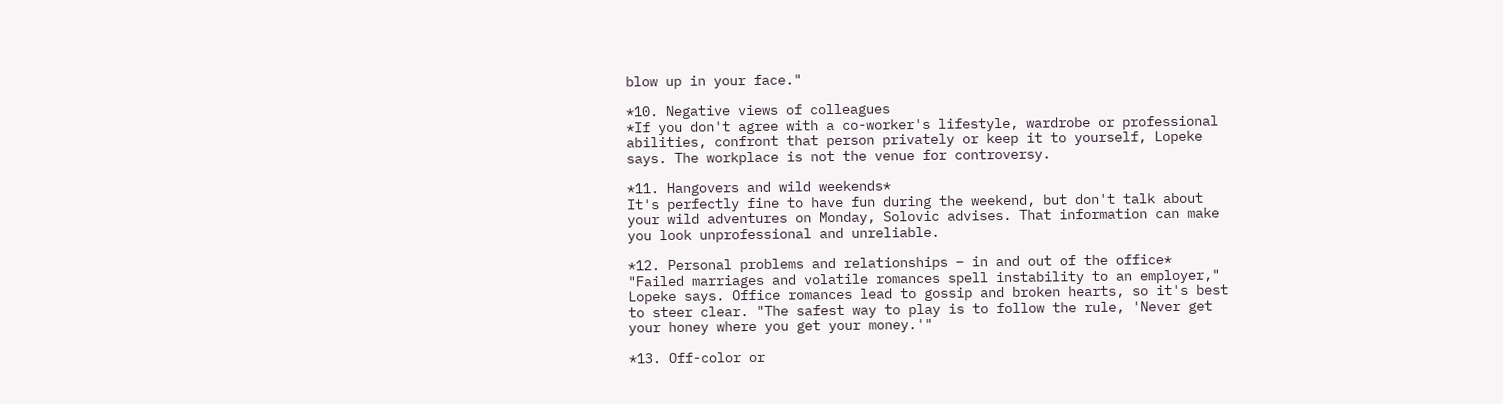blow up in your face."

*10. Negative views of colleagues
*If you don't agree with a co-worker's lifestyle, wardrobe or professional
abilities, confront that person privately or keep it to yourself, Lopeke
says. The workplace is not the venue for controversy.

*11. Hangovers and wild weekends*
It's perfectly fine to have fun during the weekend, but don't talk about
your wild adventures on Monday, Solovic advises. That information can make
you look unprofessional and unreliable.

*12. Personal problems and relationships – in and out of the office*
"Failed marriages and volatile romances spell instability to an employer,"
Lopeke says. Office romances lead to gossip and broken hearts, so it's best
to steer clear. "The safest way to play is to follow the rule, 'Never get
your honey where you get your money.'"

*13. Off-color or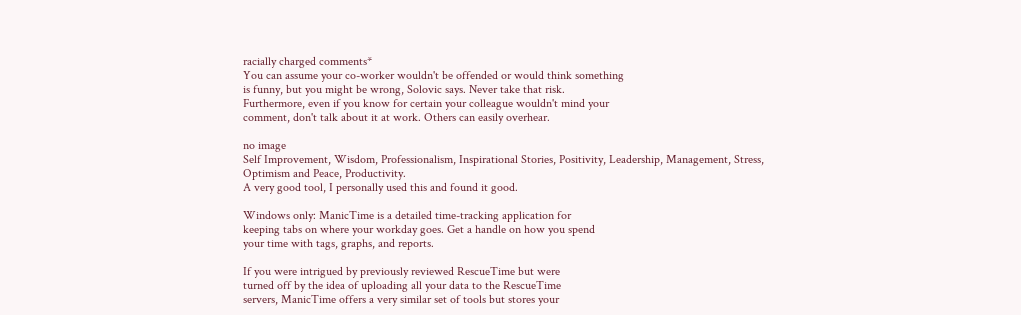racially charged comments*
You can assume your co-worker wouldn't be offended or would think something
is funny, but you might be wrong, Solovic says. Never take that risk.
Furthermore, even if you know for certain your colleague wouldn't mind your
comment, don't talk about it at work. Others can easily overhear.

no image
Self Improvement, Wisdom, Professionalism, Inspirational Stories, Positivity, Leadership, Management, Stress, Optimism and Peace, Productivity.
A very good tool, I personally used this and found it good.

Windows only: ManicTime is a detailed time-tracking application for
keeping tabs on where your workday goes. Get a handle on how you spend
your time with tags, graphs, and reports.

If you were intrigued by previously reviewed RescueTime but were
turned off by the idea of uploading all your data to the RescueTime
servers, ManicTime offers a very similar set of tools but stores your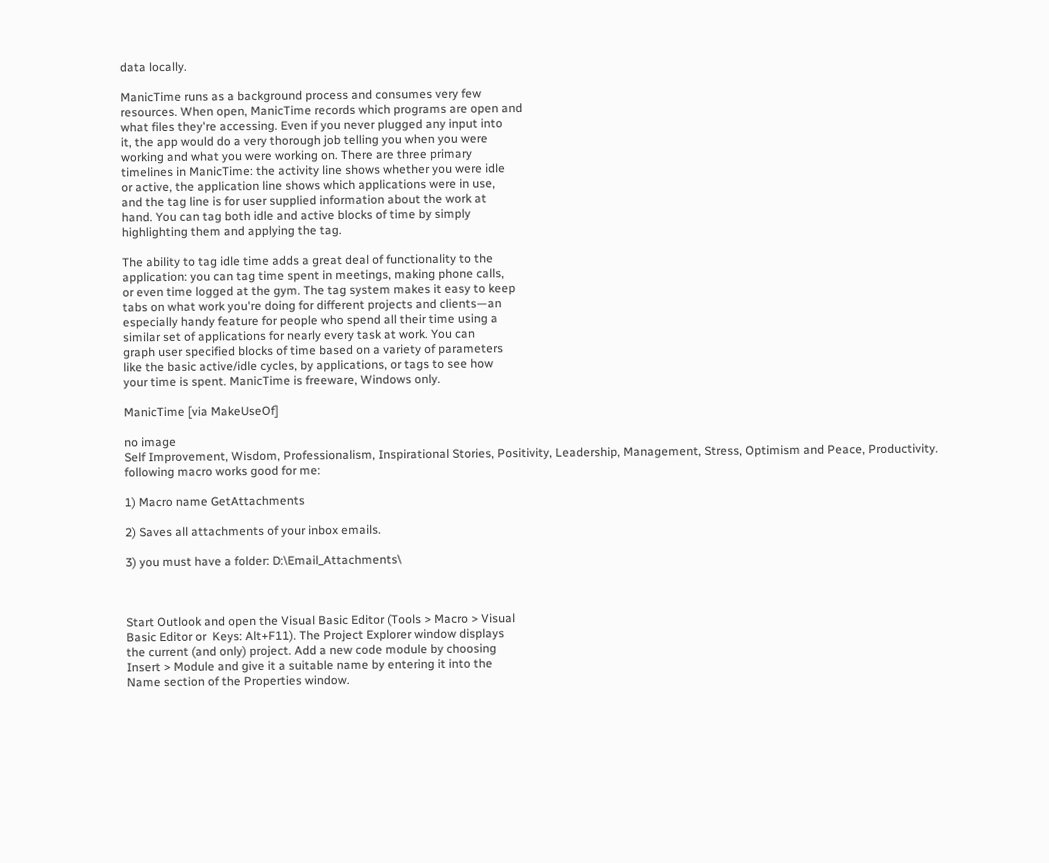data locally.

ManicTime runs as a background process and consumes very few
resources. When open, ManicTime records which programs are open and
what files they're accessing. Even if you never plugged any input into
it, the app would do a very thorough job telling you when you were
working and what you were working on. There are three primary
timelines in ManicTime: the activity line shows whether you were idle
or active, the application line shows which applications were in use,
and the tag line is for user supplied information about the work at
hand. You can tag both idle and active blocks of time by simply
highlighting them and applying the tag.

The ability to tag idle time adds a great deal of functionality to the
application: you can tag time spent in meetings, making phone calls,
or even time logged at the gym. The tag system makes it easy to keep
tabs on what work you're doing for different projects and clients—an
especially handy feature for people who spend all their time using a
similar set of applications for nearly every task at work. You can
graph user specified blocks of time based on a variety of parameters
like the basic active/idle cycles, by applications, or tags to see how
your time is spent. ManicTime is freeware, Windows only.

ManicTime [via MakeUseOf]

no image
Self Improvement, Wisdom, Professionalism, Inspirational Stories, Positivity, Leadership, Management, Stress, Optimism and Peace, Productivity.
following macro works good for me:

1) Macro name GetAttachments

2) Saves all attachments of your inbox emails.

3) you must have a folder: D:\Email_Attachments\



Start Outlook and open the Visual Basic Editor (Tools > Macro > Visual
Basic Editor or  Keys: Alt+F11). The Project Explorer window displays
the current (and only) project. Add a new code module by choosing
Insert > Module and give it a suitable name by entering it into the
Name section of the Properties window.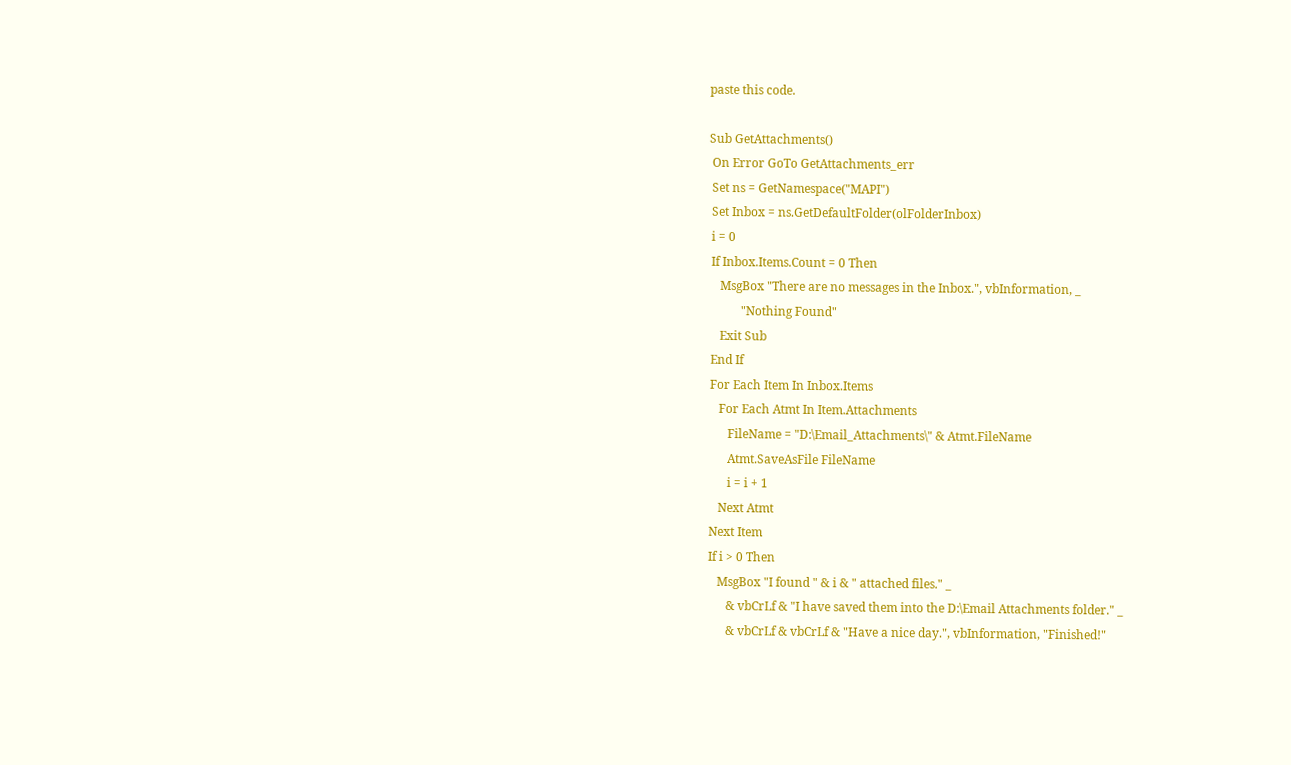paste this code.

Sub GetAttachments()
 On Error GoTo GetAttachments_err
 Set ns = GetNamespace("MAPI")
 Set Inbox = ns.GetDefaultFolder(olFolderInbox)
 i = 0
 If Inbox.Items.Count = 0 Then
    MsgBox "There are no messages in the Inbox.", vbInformation, _
           "Nothing Found"
    Exit Sub
 End If
 For Each Item In Inbox.Items
    For Each Atmt In Item.Attachments
       FileName = "D:\Email_Attachments\" & Atmt.FileName
       Atmt.SaveAsFile FileName
       i = i + 1
    Next Atmt
 Next Item
 If i > 0 Then
    MsgBox "I found " & i & " attached files." _
       & vbCrLf & "I have saved them into the D:\Email Attachments folder." _
       & vbCrLf & vbCrLf & "Have a nice day.", vbInformation, "Finished!"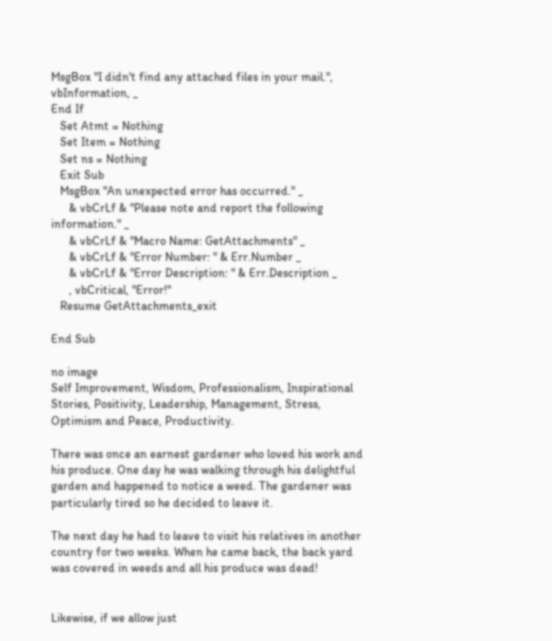MsgBox "I didn't find any attached files in your mail.", vbInformation, _
End If
   Set Atmt = Nothing
   Set Item = Nothing
   Set ns = Nothing
   Exit Sub
   MsgBox "An unexpected error has occurred." _
      & vbCrLf & "Please note and report the following information." _
      & vbCrLf & "Macro Name: GetAttachments" _
      & vbCrLf & "Error Number: " & Err.Number _
      & vbCrLf & "Error Description: " & Err.Description _
      , vbCritical, "Error!"
   Resume GetAttachments_exit

End Sub

no image
Self Improvement, Wisdom, Professionalism, Inspirational Stories, Positivity, Leadership, Management, Stress, Optimism and Peace, Productivity.

There was once an earnest gardener who loved his work and his produce. One day he was walking through his delightful garden and happened to notice a weed. The gardener was particularly tired so he decided to leave it.

The next day he had to leave to visit his relatives in another country for two weeks. When he came back, the back yard was covered in weeds and all his produce was dead!


Likewise, if we allow just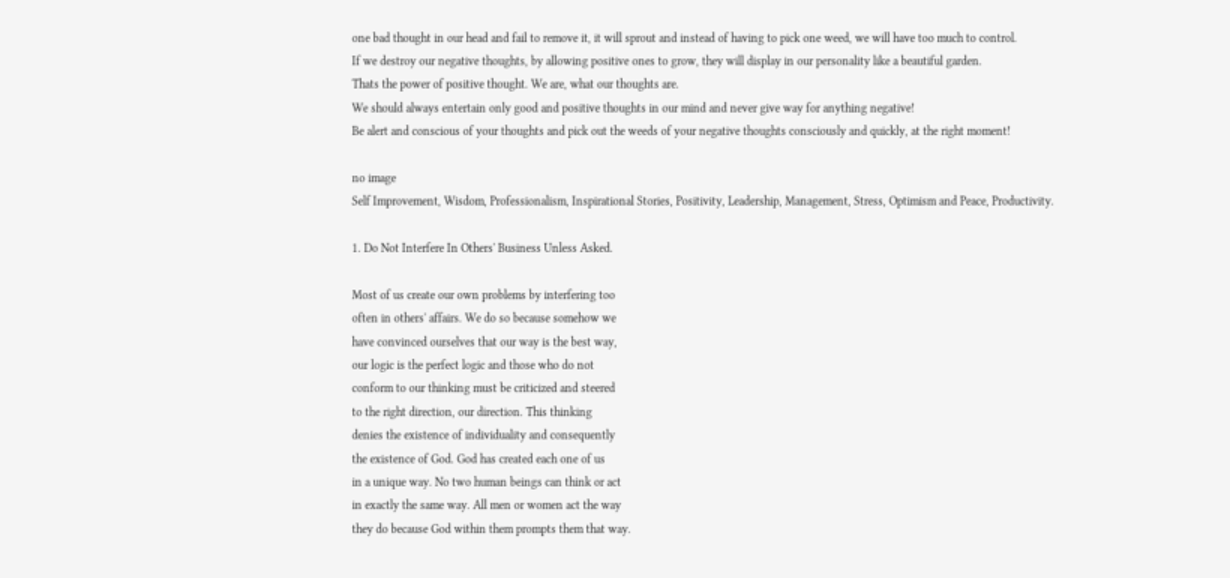one bad thought in our head and fail to remove it, it will sprout and instead of having to pick one weed, we will have too much to control.
If we destroy our negative thoughts, by allowing positive ones to grow, they will display in our personality like a beautiful garden.
Thats the power of positive thought. We are, what our thoughts are.
We should always entertain only good and positive thoughts in our mind and never give way for anything negative!
Be alert and conscious of your thoughts and pick out the weeds of your negative thoughts consciously and quickly, at the right moment!

no image
Self Improvement, Wisdom, Professionalism, Inspirational Stories, Positivity, Leadership, Management, Stress, Optimism and Peace, Productivity.

1. Do Not Interfere In Others' Business Unless Asked.

Most of us create our own problems by interfering too
often in others' affairs. We do so because somehow we
have convinced ourselves that our way is the best way,
our logic is the perfect logic and those who do not
conform to our thinking must be criticized and steered
to the right direction, our direction. This thinking
denies the existence of individuality and consequently
the existence of God. God has created each one of us
in a unique way. No two human beings can think or act
in exactly the same way. All men or women act the way
they do because God within them prompts them that way.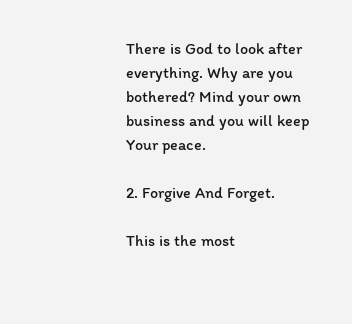There is God to look after everything. Why are you
bothered? Mind your own business and you will keep
Your peace.

2. Forgive And Forget.

This is the most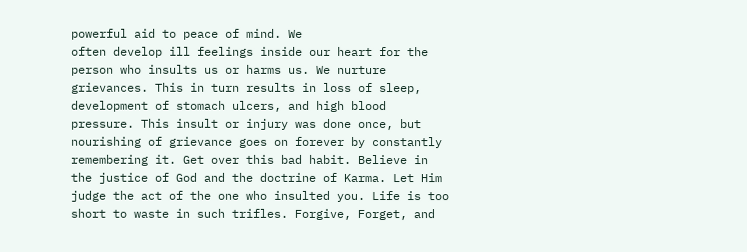powerful aid to peace of mind. We
often develop ill feelings inside our heart for the
person who insults us or harms us. We nurture
grievances. This in turn results in loss of sleep,
development of stomach ulcers, and high blood
pressure. This insult or injury was done once, but
nourishing of grievance goes on forever by constantly
remembering it. Get over this bad habit. Believe in
the justice of God and the doctrine of Karma. Let Him
judge the act of the one who insulted you. Life is too
short to waste in such trifles. Forgive, Forget, and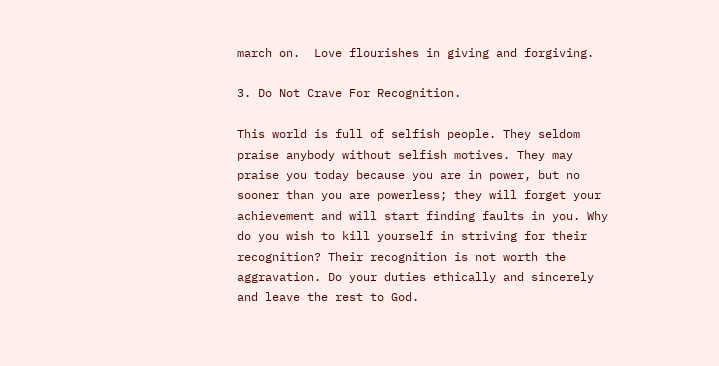march on.  Love flourishes in giving and forgiving.

3. Do Not Crave For Recognition.

This world is full of selfish people. They seldom
praise anybody without selfish motives. They may
praise you today because you are in power, but no
sooner than you are powerless; they will forget your
achievement and will start finding faults in you. Why
do you wish to kill yourself in striving for their
recognition? Their recognition is not worth the
aggravation. Do your duties ethically and sincerely
and leave the rest to God.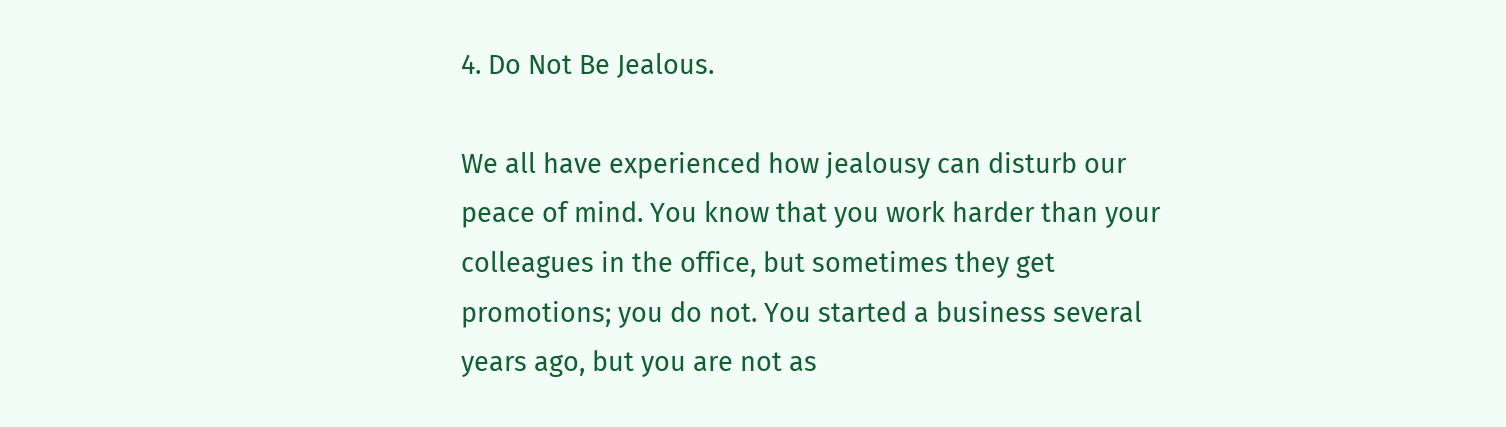4. Do Not Be Jealous.

We all have experienced how jealousy can disturb our
peace of mind. You know that you work harder than your
colleagues in the office, but sometimes they get
promotions; you do not. You started a business several
years ago, but you are not as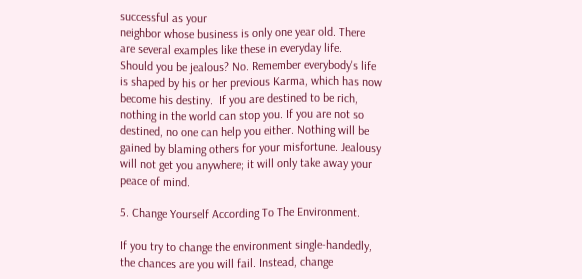successful as your
neighbor whose business is only one year old. There
are several examples like these in everyday life.
Should you be jealous? No. Remember everybody's life
is shaped by his or her previous Karma, which has now
become his destiny.  If you are destined to be rich,
nothing in the world can stop you. If you are not so
destined, no one can help you either. Nothing will be
gained by blaming others for your misfortune. Jealousy
will not get you anywhere; it will only take away your
peace of mind.

5. Change Yourself According To The Environment.

If you try to change the environment single-handedly,
the chances are you will fail. Instead, change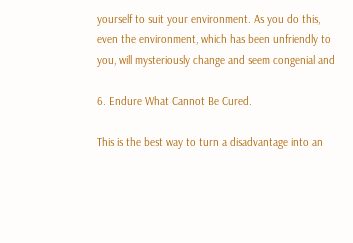yourself to suit your environment. As you do this,
even the environment, which has been unfriendly to
you, will mysteriously change and seem congenial and

6. Endure What Cannot Be Cured.

This is the best way to turn a disadvantage into an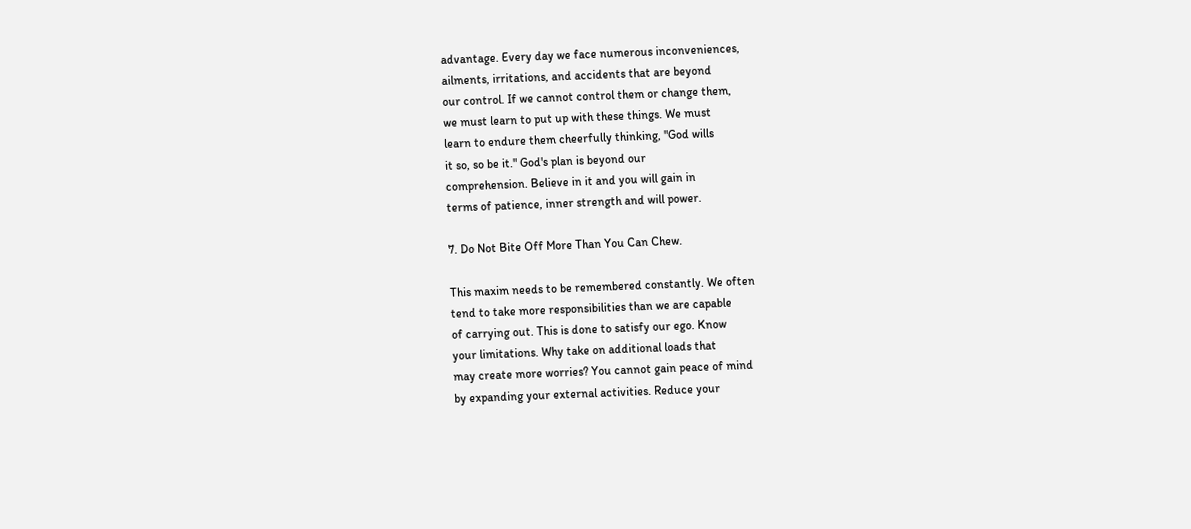advantage. Every day we face numerous inconveniences,
ailments, irritations, and accidents that are beyond
our control. If we cannot control them or change them,
we must learn to put up with these things. We must
learn to endure them cheerfully thinking, "God wills
it so, so be it." God's plan is beyond our
comprehension. Believe in it and you will gain in
terms of patience, inner strength and will power.

7. Do Not Bite Off More Than You Can Chew.

This maxim needs to be remembered constantly. We often
tend to take more responsibilities than we are capable
of carrying out. This is done to satisfy our ego. Know
your limitations. Why take on additional loads that
may create more worries? You cannot gain peace of mind
by expanding your external activities. Reduce your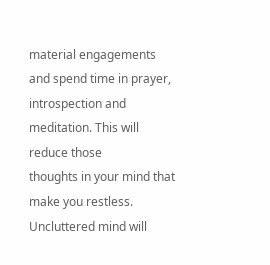material engagements and spend time in prayer,
introspection and meditation. This will reduce those
thoughts in your mind that make you restless.
Uncluttered mind will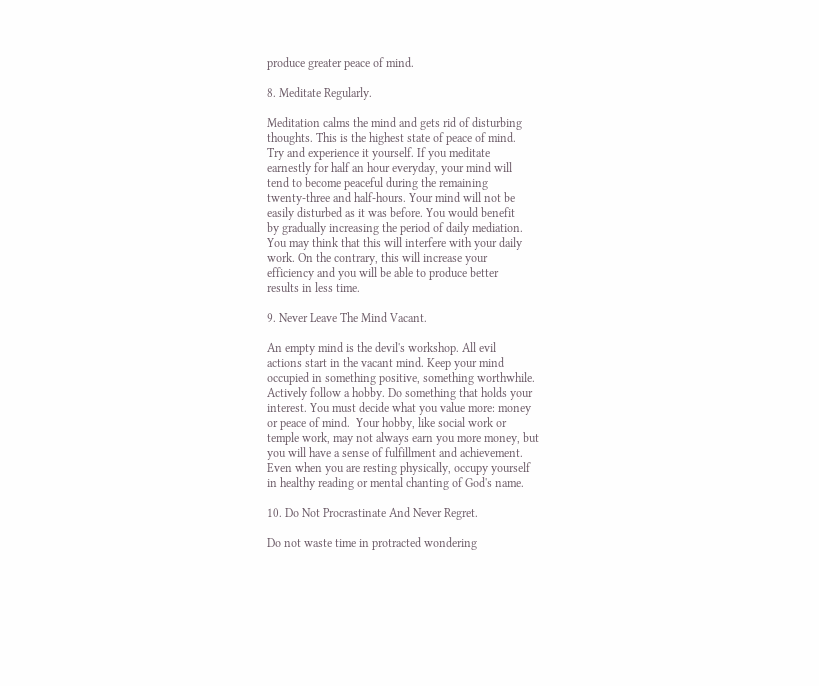produce greater peace of mind.

8. Meditate Regularly.

Meditation calms the mind and gets rid of disturbing
thoughts. This is the highest state of peace of mind.
Try and experience it yourself. If you meditate
earnestly for half an hour everyday, your mind will
tend to become peaceful during the remaining
twenty-three and half-hours. Your mind will not be
easily disturbed as it was before. You would benefit
by gradually increasing the period of daily mediation.
You may think that this will interfere with your daily
work. On the contrary, this will increase your
efficiency and you will be able to produce better
results in less time.

9. Never Leave The Mind Vacant.

An empty mind is the devil's workshop. All evil
actions start in the vacant mind. Keep your mind
occupied in something positive, something worthwhile.
Actively follow a hobby. Do something that holds your
interest. You must decide what you value more: money
or peace of mind.  Your hobby, like social work or
temple work, may not always earn you more money, but
you will have a sense of fulfillment and achievement.
Even when you are resting physically, occupy yourself
in healthy reading or mental chanting of God's name.

10. Do Not Procrastinate And Never Regret.

Do not waste time in protracted wondering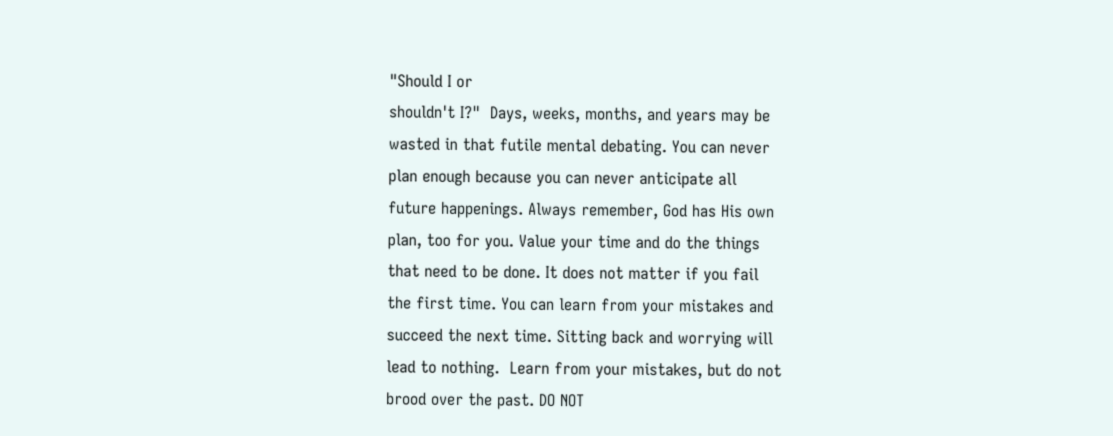"Should I or
shouldn't I?"  Days, weeks, months, and years may be
wasted in that futile mental debating. You can never
plan enough because you can never anticipate all
future happenings. Always remember, God has His own
plan, too for you. Value your time and do the things
that need to be done. It does not matter if you fail
the first time. You can learn from your mistakes and
succeed the next time. Sitting back and worrying will
lead to nothing.  Learn from your mistakes, but do not
brood over the past. DO NOT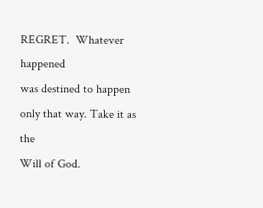REGRET.  Whatever happened
was destined to happen only that way. Take it as the
Will of God.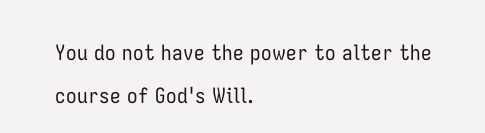You do not have the power to alter the
course of God's Will.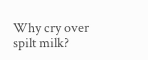Why cry over spilt milk?